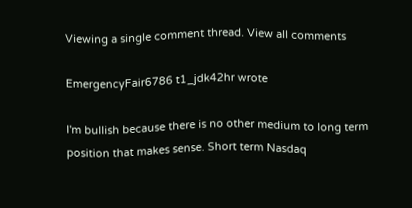Viewing a single comment thread. View all comments

EmergencyFair6786 t1_jdk42hr wrote

I'm bullish because there is no other medium to long term position that makes sense. Short term Nasdaq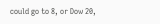could go to 8, or Dow 20,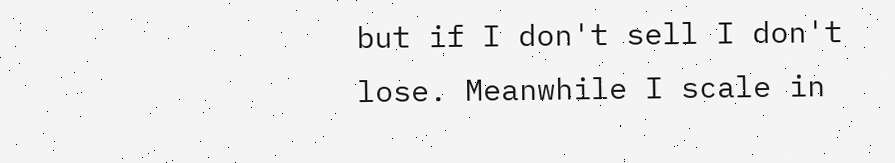but if I don't sell I don't lose. Meanwhile I scale in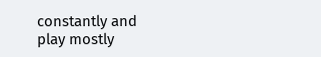constantly and play mostly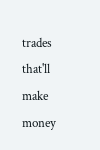trades that'll make money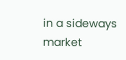in a sideways market